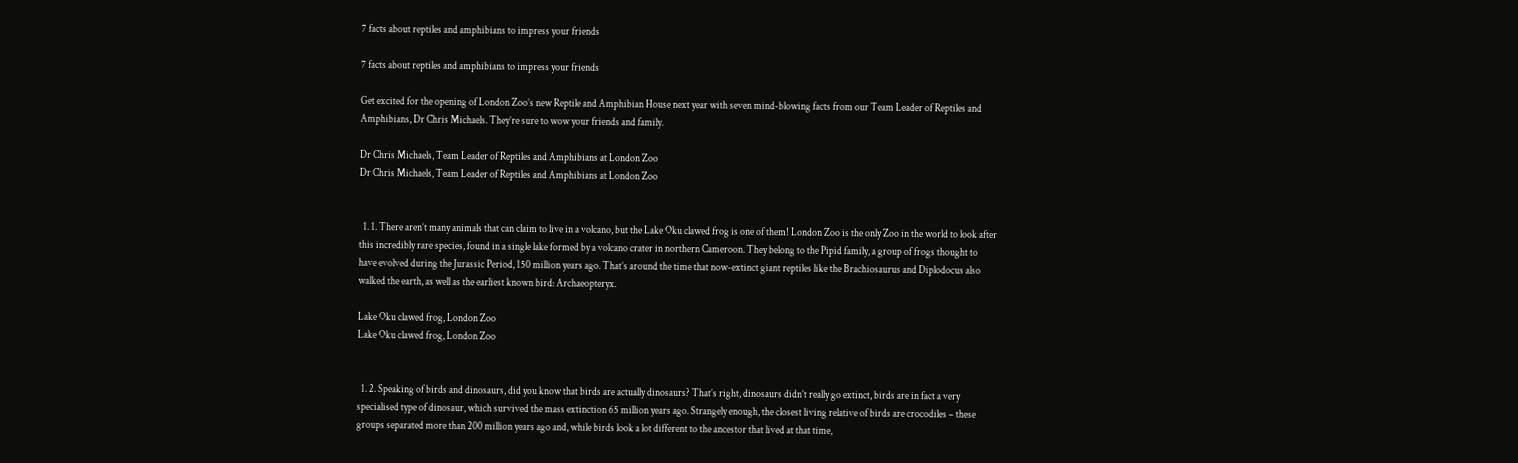7 facts about reptiles and amphibians to impress your friends

7 facts about reptiles and amphibians to impress your friends

Get excited for the opening of London Zoo’s new Reptile and Amphibian House next year with seven mind-blowing facts from our Team Leader of Reptiles and Amphibians, Dr Chris Michaels. They’re sure to wow your friends and family.

Dr Chris Michaels, Team Leader of Reptiles and Amphibians at London Zoo
Dr Chris Michaels, Team Leader of Reptiles and Amphibians at London Zoo


  1. 1. There aren’t many animals that can claim to live in a volcano, but the Lake Oku clawed frog is one of them! London Zoo is the only Zoo in the world to look after this incredibly rare species, found in a single lake formed by a volcano crater in northern Cameroon. They belong to the Pipid family, a group of frogs thought to have evolved during the Jurassic Period, 150 million years ago. That’s around the time that now-extinct giant reptiles like the Brachiosaurus and Diplodocus also walked the earth, as well as the earliest known bird: Archaeopteryx.

Lake Oku clawed frog, London Zoo
Lake Oku clawed frog, London Zoo


  1. 2. Speaking of birds and dinosaurs, did you know that birds are actually dinosaurs? That’s right, dinosaurs didn’t really go extinct, birds are in fact a very specialised type of dinosaur, which survived the mass extinction 65 million years ago. Strangely enough, the closest living relative of birds are crocodiles – these groups separated more than 200 million years ago and, while birds look a lot different to the ancestor that lived at that time,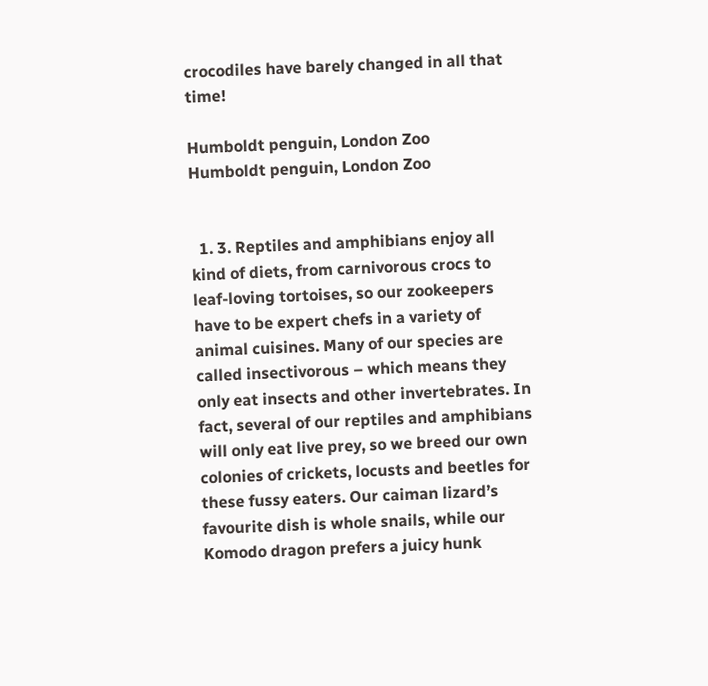crocodiles have barely changed in all that time!

Humboldt penguin, London Zoo
Humboldt penguin, London Zoo


  1. 3. Reptiles and amphibians enjoy all kind of diets, from carnivorous crocs to leaf-loving tortoises, so our zookeepers have to be expert chefs in a variety of animal cuisines. Many of our species are called insectivorous – which means they only eat insects and other invertebrates. In fact, several of our reptiles and amphibians will only eat live prey, so we breed our own colonies of crickets, locusts and beetles for these fussy eaters. Our caiman lizard’s favourite dish is whole snails, while our Komodo dragon prefers a juicy hunk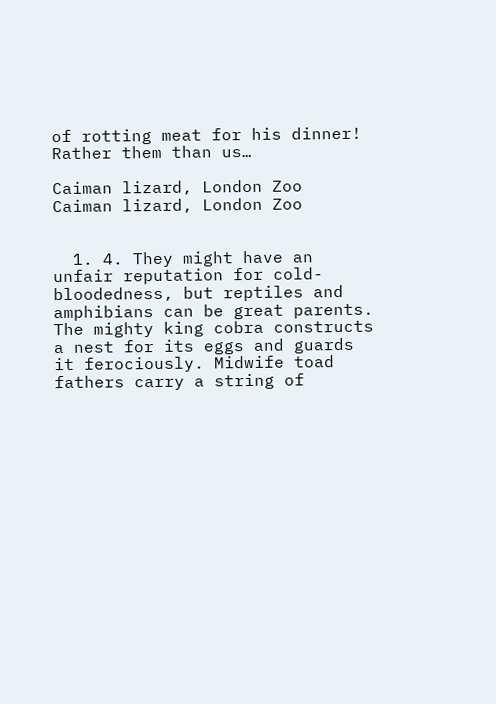of rotting meat for his dinner! Rather them than us…

Caiman lizard, London Zoo
Caiman lizard, London Zoo


  1. 4. They might have an unfair reputation for cold-bloodedness, but reptiles and amphibians can be great parents. The mighty king cobra constructs a nest for its eggs and guards it ferociously. Midwife toad fathers carry a string of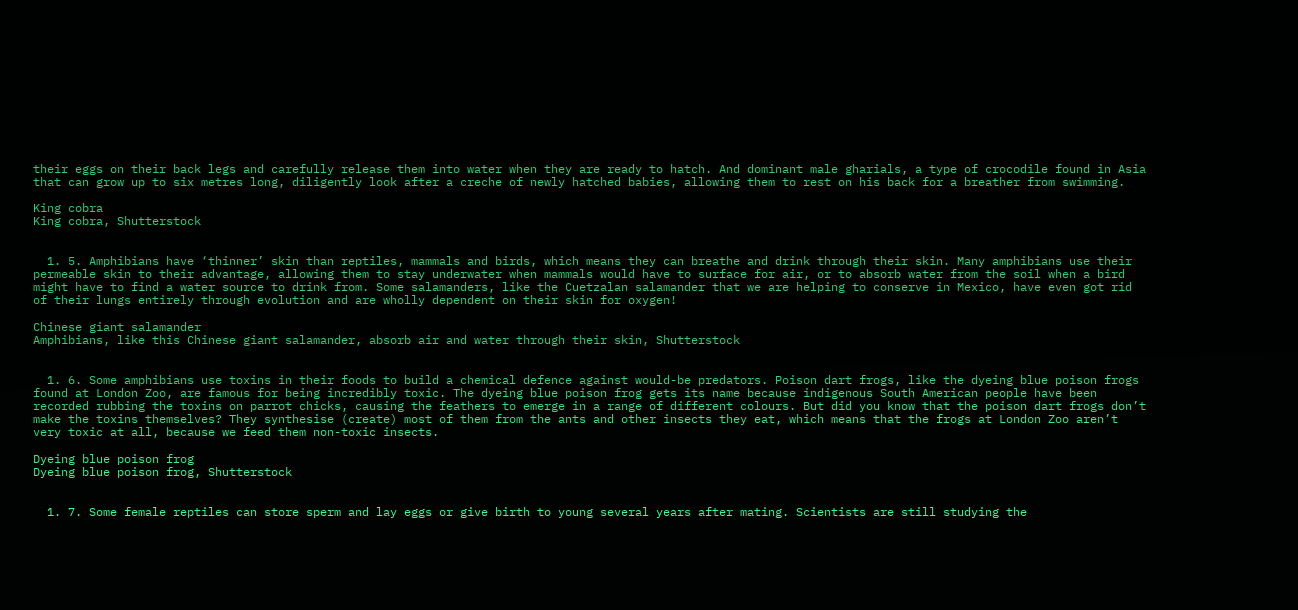their eggs on their back legs and carefully release them into water when they are ready to hatch. And dominant male gharials, a type of crocodile found in Asia that can grow up to six metres long, diligently look after a creche of newly hatched babies, allowing them to rest on his back for a breather from swimming.

King cobra
King cobra, Shutterstock


  1. 5. Amphibians have ‘thinner’ skin than reptiles, mammals and birds, which means they can breathe and drink through their skin. Many amphibians use their permeable skin to their advantage, allowing them to stay underwater when mammals would have to surface for air, or to absorb water from the soil when a bird might have to find a water source to drink from. Some salamanders, like the Cuetzalan salamander that we are helping to conserve in Mexico, have even got rid of their lungs entirely through evolution and are wholly dependent on their skin for oxygen!

Chinese giant salamander
Amphibians, like this Chinese giant salamander, absorb air and water through their skin, Shutterstock


  1. 6. Some amphibians use toxins in their foods to build a chemical defence against would-be predators. Poison dart frogs, like the dyeing blue poison frogs found at London Zoo, are famous for being incredibly toxic. The dyeing blue poison frog gets its name because indigenous South American people have been recorded rubbing the toxins on parrot chicks, causing the feathers to emerge in a range of different colours. But did you know that the poison dart frogs don’t make the toxins themselves? They synthesise (create) most of them from the ants and other insects they eat, which means that the frogs at London Zoo aren’t very toxic at all, because we feed them non-toxic insects.

Dyeing blue poison frog
Dyeing blue poison frog, Shutterstock


  1. 7. Some female reptiles can store sperm and lay eggs or give birth to young several years after mating. Scientists are still studying the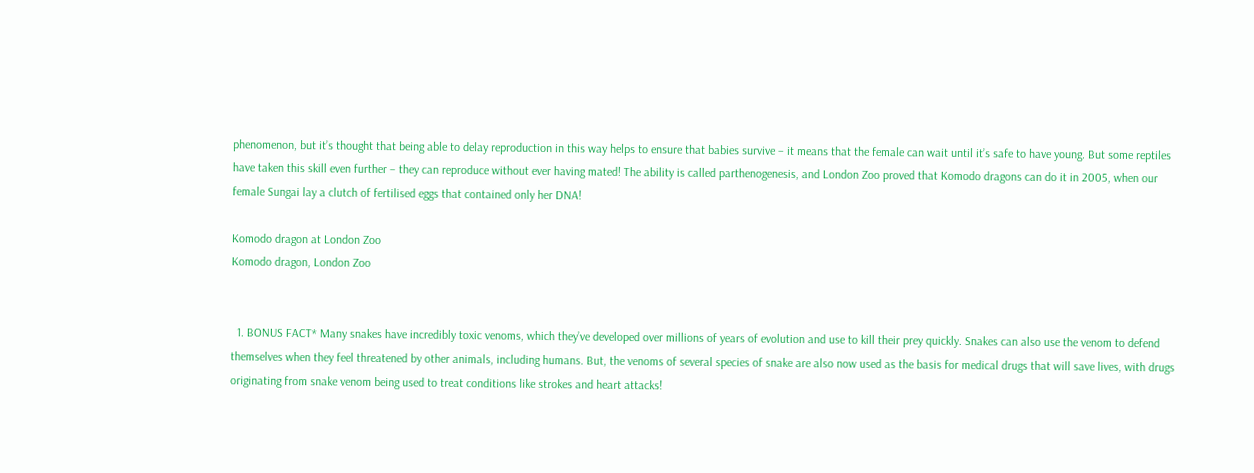phenomenon, but it’s thought that being able to delay reproduction in this way helps to ensure that babies survive – it means that the female can wait until it’s safe to have young. But some reptiles have taken this skill even further – they can reproduce without ever having mated! The ability is called parthenogenesis, and London Zoo proved that Komodo dragons can do it in 2005, when our female Sungai lay a clutch of fertilised eggs that contained only her DNA!

Komodo dragon at London Zoo
Komodo dragon, London Zoo


  1. BONUS FACT* Many snakes have incredibly toxic venoms, which they’ve developed over millions of years of evolution and use to kill their prey quickly. Snakes can also use the venom to defend themselves when they feel threatened by other animals, including humans. But, the venoms of several species of snake are also now used as the basis for medical drugs that will save lives, with drugs originating from snake venom being used to treat conditions like strokes and heart attacks!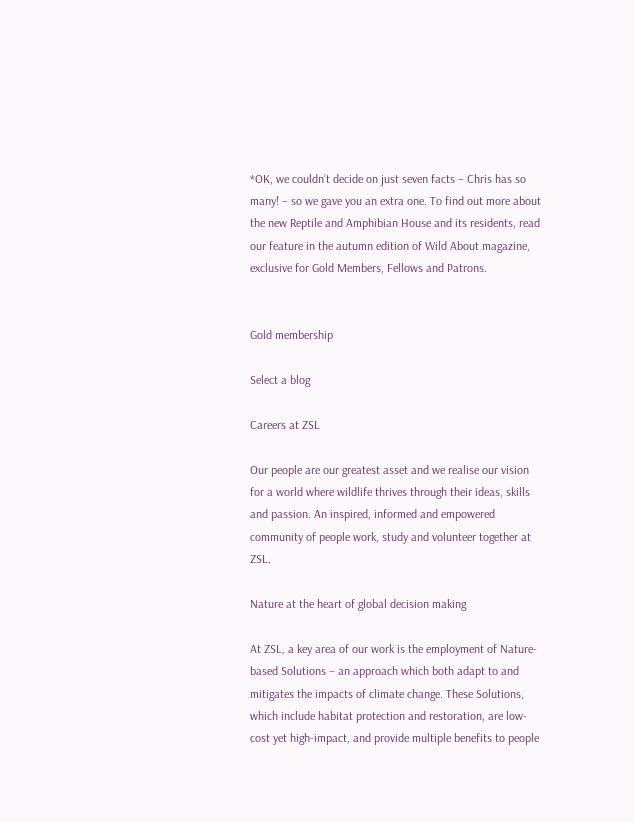*OK, we couldn’t decide on just seven facts – Chris has so many! – so we gave you an extra one. To find out more about the new Reptile and Amphibian House and its residents, read our feature in the autumn edition of Wild About magazine, exclusive for Gold Members, Fellows and Patrons.


Gold membership

Select a blog

Careers at ZSL

Our people are our greatest asset and we realise our vision for a world where wildlife thrives through their ideas, skills and passion. An inspired, informed and empowered community of people work, study and volunteer together at ZSL.

Nature at the heart of global decision making

At ZSL, a key area of our work is the employment of Nature-based Solutions – an approach which both adapt to and mitigates the impacts of climate change. These Solutions, which include habitat protection and restoration, are low-cost yet high-impact, and provide multiple benefits to people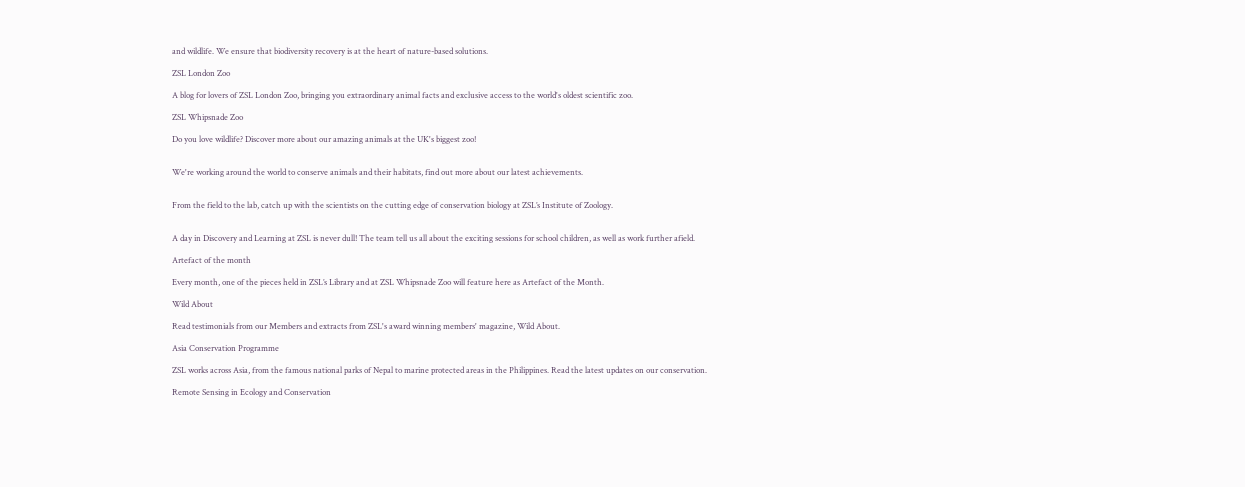and wildlife. We ensure that biodiversity recovery is at the heart of nature-based solutions.

ZSL London Zoo

A blog for lovers of ZSL London Zoo, bringing you extraordinary animal facts and exclusive access to the world's oldest scientific zoo.

ZSL Whipsnade Zoo

Do you love wildlife? Discover more about our amazing animals at the UK's biggest zoo!


We're working around the world to conserve animals and their habitats, find out more about our latest achievements.


From the field to the lab, catch up with the scientists on the cutting edge of conservation biology at ZSL’s Institute of Zoology.


A day in Discovery and Learning at ZSL is never dull! The team tell us all about the exciting sessions for school children, as well as work further afield.

Artefact of the month

Every month, one of the pieces held in ZSL’s Library and at ZSL Whipsnade Zoo will feature here as Artefact of the Month.

Wild About

Read testimonials from our Members and extracts from ZSL's award winning members' magazine, Wild About.

Asia Conservation Programme

ZSL works across Asia, from the famous national parks of Nepal to marine protected areas in the Philippines. Read the latest updates on our conservation.

Remote Sensing in Ecology and Conservation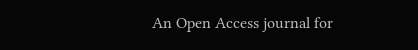An Open Access journal for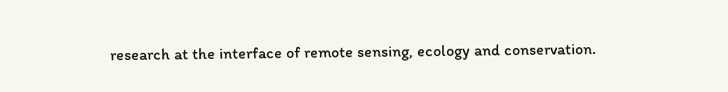research at the interface of remote sensing, ecology and conservation.